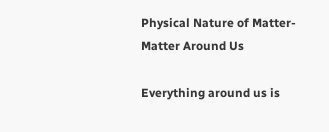Physical Nature of Matter- Matter Around Us

Everything around us is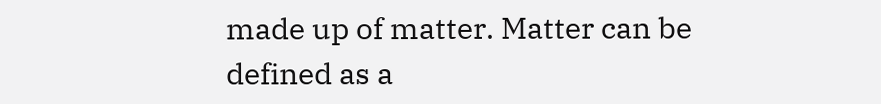made up of matter. Matter can be defined as a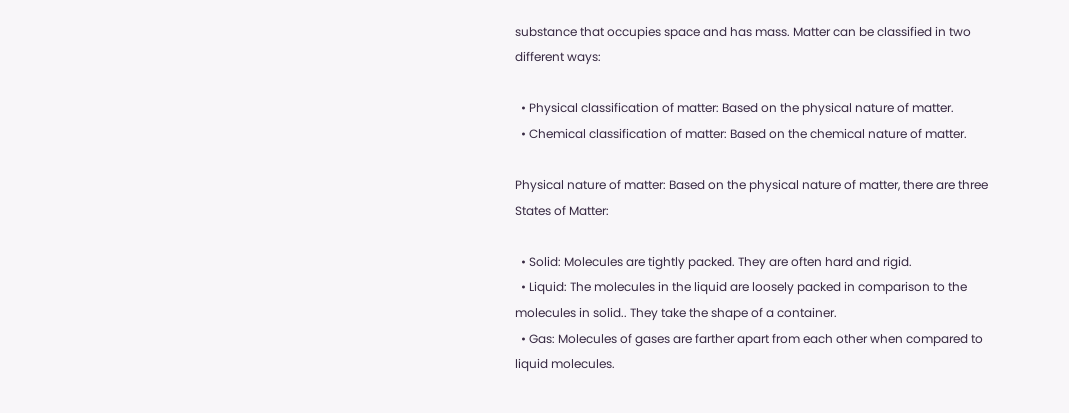substance that occupies space and has mass. Matter can be classified in two different ways:

  • Physical classification of matter: Based on the physical nature of matter.
  • Chemical classification of matter: Based on the chemical nature of matter.

Physical nature of matter: Based on the physical nature of matter, there are three States of Matter:

  • Solid: Molecules are tightly packed. They are often hard and rigid.
  • Liquid: The molecules in the liquid are loosely packed in comparison to the molecules in solid.. They take the shape of a container.
  • Gas: Molecules of gases are farther apart from each other when compared to liquid molecules.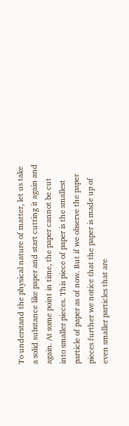To understand the physical nature of matter, let us take a solid substance like paper and start cutting it again and again. At some point in time, the paper cannot be cut into smaller pieces. This piece of paper is the smallest particle of paper as of now. But if we observe the paper pieces further we notice that the paper is made up of even smaller particles that are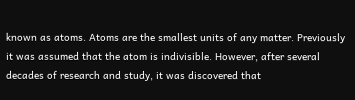known as atoms. Atoms are the smallest units of any matter. Previously it was assumed that the atom is indivisible. However, after several decades of research and study, it was discovered that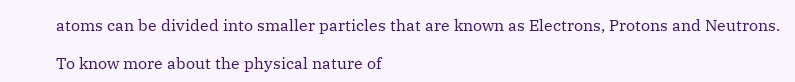atoms can be divided into smaller particles that are known as Electrons, Protons and Neutrons.

To know more about the physical nature of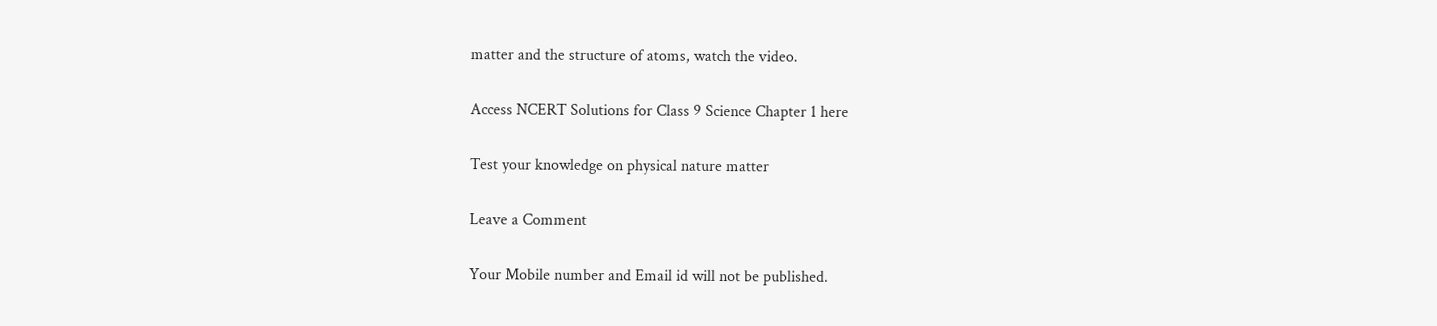matter and the structure of atoms, watch the video.

Access NCERT Solutions for Class 9 Science Chapter 1 here

Test your knowledge on physical nature matter

Leave a Comment

Your Mobile number and Email id will not be published.